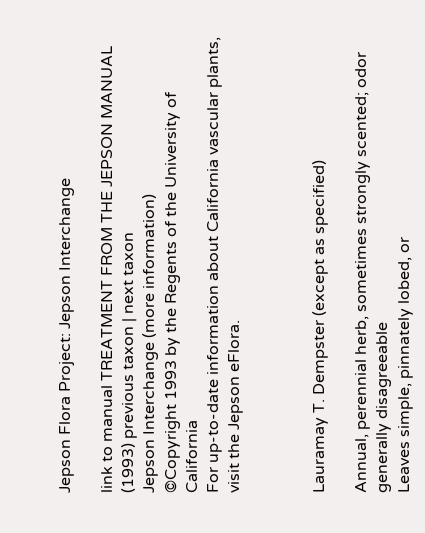Jepson Flora Project: Jepson Interchange

link to manual TREATMENT FROM THE JEPSON MANUAL (1993) previous taxon | next taxon
Jepson Interchange (more information)
©Copyright 1993 by the Regents of the University of California
For up-to-date information about California vascular plants, visit the Jepson eFlora.



Lauramay T. Dempster (except as specified)

Annual, perennial herb, sometimes strongly scented; odor generally disagreeable
Leaves simple, pinnately lobed, or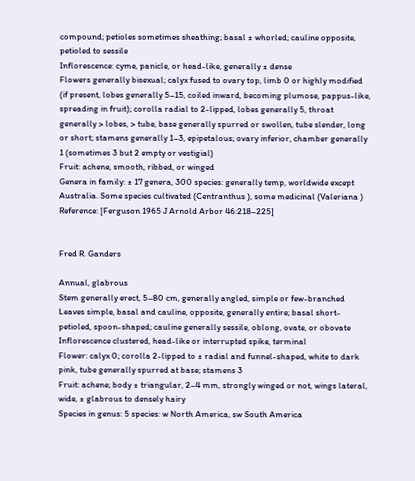compound; petioles sometimes sheathing; basal ± whorled; cauline opposite, petioled to sessile
Inflorescence: cyme, panicle, or head-like, generally ± dense
Flowers generally bisexual; calyx fused to ovary top, limb 0 or highly modified (if present, lobes generally 5–15, coiled inward, becoming plumose, pappus-like, spreading in fruit); corolla radial to 2-lipped, lobes generally 5, throat generally > lobes, > tube, base generally spurred or swollen, tube slender, long or short; stamens generally 1–3, epipetalous; ovary inferior, chamber generally 1 (sometimes 3 but 2 empty or vestigial)
Fruit: achene, smooth, ribbed, or winged
Genera in family: ± 17 genera, 300 species: generally temp, worldwide except Australia. Some species cultivated (Centranthus ), some medicinal (Valeriana )
Reference: [Ferguson 1965 J Arnold Arbor 46:218–225]


Fred R. Ganders

Annual, glabrous
Stem generally erect, 5–80 cm, generally angled, simple or few-branched
Leaves simple, basal and cauline, opposite, generally entire; basal short-petioled, spoon-shaped; cauline generally sessile, oblong, ovate, or obovate
Inflorescence clustered, head-like or interrupted spike, terminal
Flower: calyx 0; corolla 2-lipped to ± radial and funnel-shaped, white to dark pink, tube generally spurred at base; stamens 3
Fruit: achene; body ± triangular, 2–4 mm, strongly winged or not, wings lateral, wide, ± glabrous to densely hairy
Species in genus: 5 species: w North America, sw South America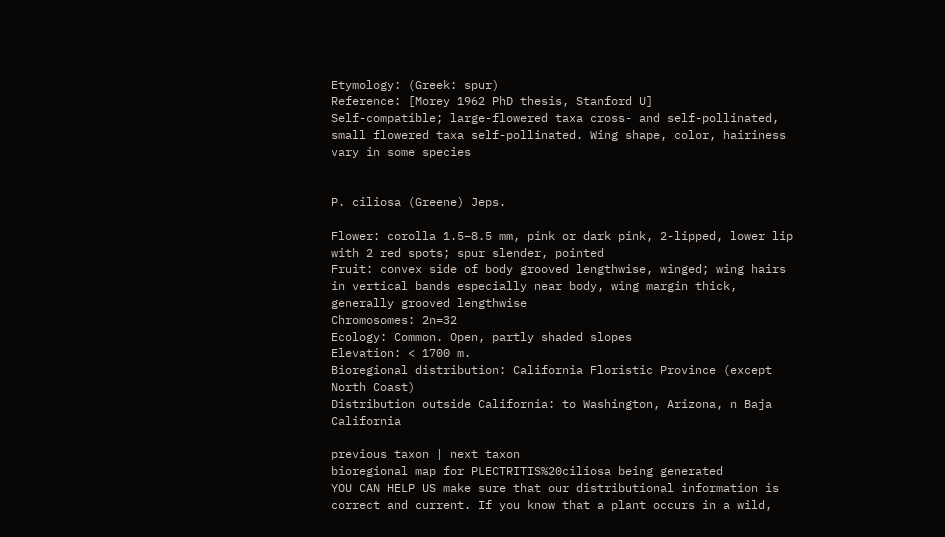Etymology: (Greek: spur)
Reference: [Morey 1962 PhD thesis, Stanford U]
Self-compatible; large-flowered taxa cross- and self-pollinated, small flowered taxa self-pollinated. Wing shape, color, hairiness vary in some species


P. ciliosa (Greene) Jeps.

Flower: corolla 1.5–8.5 mm, pink or dark pink, 2-lipped, lower lip with 2 red spots; spur slender, pointed
Fruit: convex side of body grooved lengthwise, winged; wing hairs in vertical bands especially near body, wing margin thick, generally grooved lengthwise
Chromosomes: 2n=32
Ecology: Common. Open, partly shaded slopes
Elevation: < 1700 m.
Bioregional distribution: California Floristic Province (except North Coast)
Distribution outside California: to Washington, Arizona, n Baja California

previous taxon | next taxon
bioregional map for PLECTRITIS%20ciliosa being generated
YOU CAN HELP US make sure that our distributional information is correct and current. If you know that a plant occurs in a wild,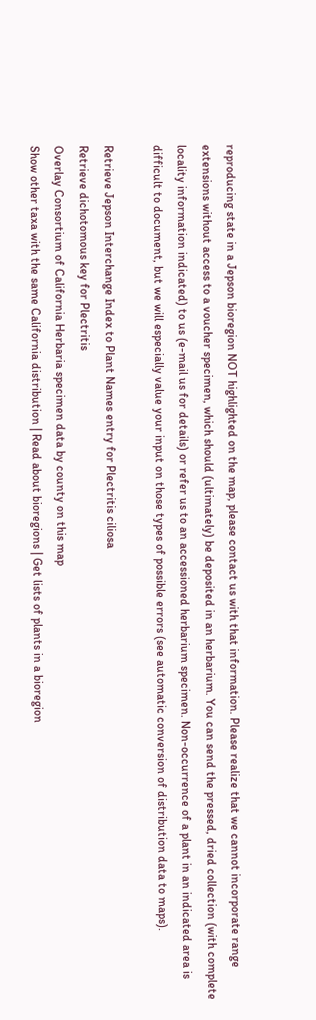reproducing state in a Jepson bioregion NOT highlighted on the map, please contact us with that information. Please realize that we cannot incorporate range extensions without access to a voucher specimen, which should (ultimately) be deposited in an herbarium. You can send the pressed, dried collection (with complete locality information indicated) to us (e-mail us for details) or refer us to an accessioned herbarium specimen. Non-occurrence of a plant in an indicated area is difficult to document, but we will especially value your input on those types of possible errors (see automatic conversion of distribution data to maps).

Retrieve Jepson Interchange Index to Plant Names entry for Plectritis ciliosa
Retrieve dichotomous key for Plectritis
Overlay Consortium of California Herbaria specimen data by county on this map
Show other taxa with the same California distribution | Read about bioregions | Get lists of plants in a bioregion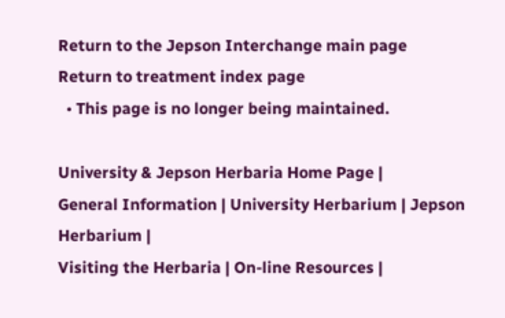Return to the Jepson Interchange main page
Return to treatment index page
  • This page is no longer being maintained.

University & Jepson Herbaria Home Page |
General Information | University Herbarium | Jepson Herbarium |
Visiting the Herbaria | On-line Resources |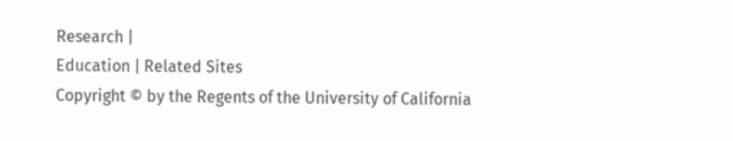Research |
Education | Related Sites
Copyright © by the Regents of the University of California